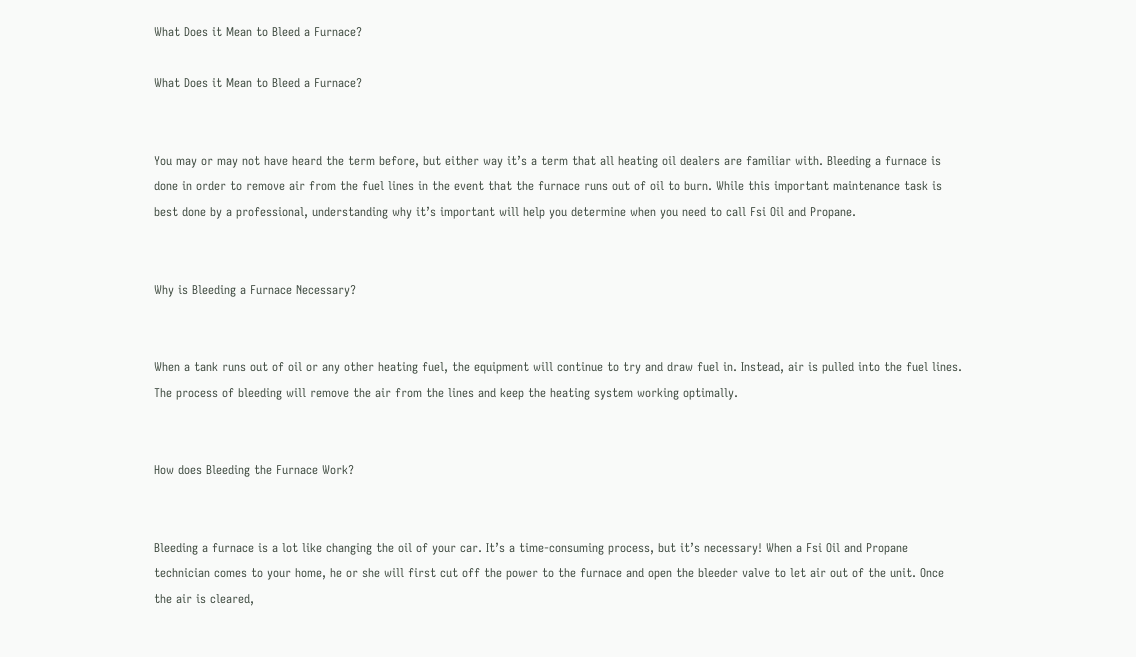What Does it Mean to Bleed a Furnace?

What Does it Mean to Bleed a Furnace?


You may or may not have heard the term before, but either way it’s a term that all heating oil dealers are familiar with. Bleeding a furnace is done in order to remove air from the fuel lines in the event that the furnace runs out of oil to burn. While this important maintenance task is best done by a professional, understanding why it’s important will help you determine when you need to call Fsi Oil and Propane.


Why is Bleeding a Furnace Necessary?


When a tank runs out of oil or any other heating fuel, the equipment will continue to try and draw fuel in. Instead, air is pulled into the fuel lines. The process of bleeding will remove the air from the lines and keep the heating system working optimally.


How does Bleeding the Furnace Work?


Bleeding a furnace is a lot like changing the oil of your car. It’s a time-consuming process, but it’s necessary! When a Fsi Oil and Propane technician comes to your home, he or she will first cut off the power to the furnace and open the bleeder valve to let air out of the unit. Once the air is cleared,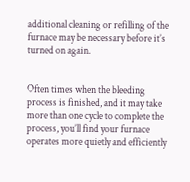additional cleaning or refilling of the furnace may be necessary before it’s turned on again.


Often times when the bleeding process is finished, and it may take more than one cycle to complete the process, you’ll find your furnace operates more quietly and efficiently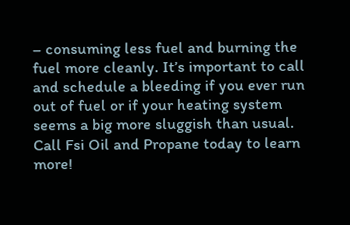– consuming less fuel and burning the fuel more cleanly. It’s important to call and schedule a bleeding if you ever run out of fuel or if your heating system seems a big more sluggish than usual. Call Fsi Oil and Propane today to learn more!